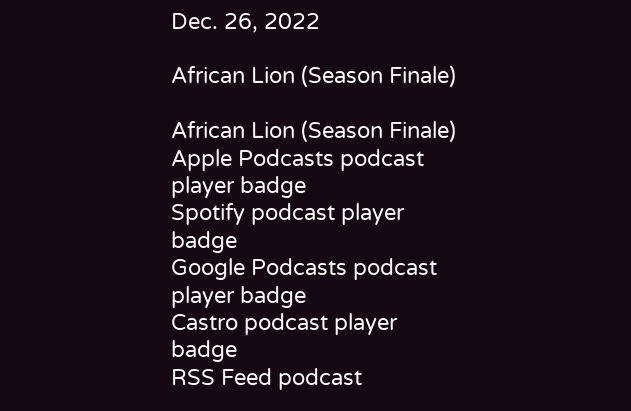Dec. 26, 2022

African Lion (Season Finale)

African Lion (Season Finale)
Apple Podcasts podcast player badge
Spotify podcast player badge
Google Podcasts podcast player badge
Castro podcast player badge
RSS Feed podcast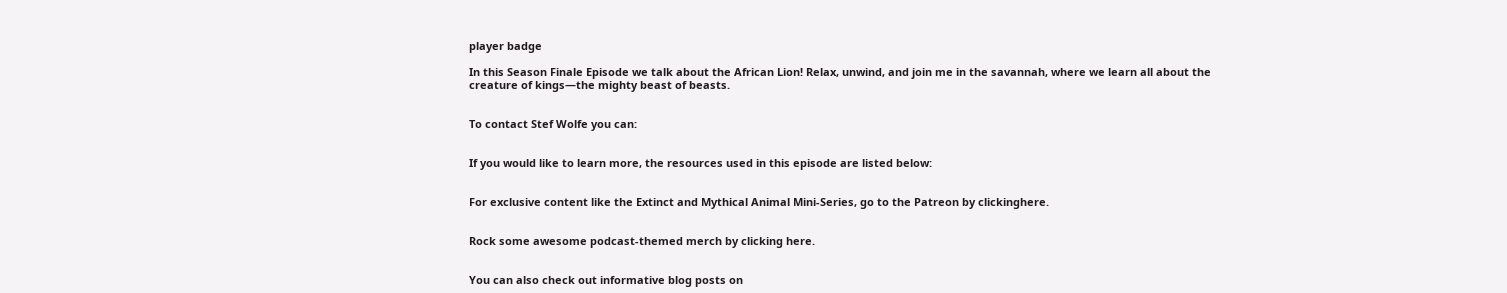player badge

In this Season Finale Episode we talk about the African Lion! Relax, unwind, and join me in the savannah, where we learn all about the creature of kings—the mighty beast of beasts.


To contact Stef Wolfe you can:


If you would like to learn more, the resources used in this episode are listed below:


For exclusive content like the Extinct and Mythical Animal Mini-Series, go to the Patreon by clickinghere.


Rock some awesome podcast-themed merch by clicking here.


You can also check out informative blog posts on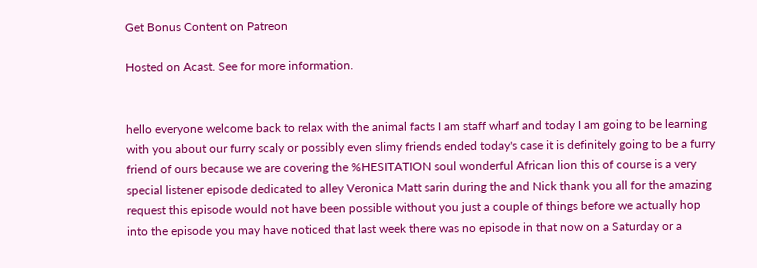Get Bonus Content on Patreon

Hosted on Acast. See for more information.


hello everyone welcome back to relax with the animal facts I am staff wharf and today I am going to be learning with you about our furry scaly or possibly even slimy friends ended today's case it is definitely going to be a furry friend of ours because we are covering the %HESITATION soul wonderful African lion this of course is a very special listener episode dedicated to alley Veronica Matt sarin during the and Nick thank you all for the amazing request this episode would not have been possible without you just a couple of things before we actually hop into the episode you may have noticed that last week there was no episode in that now on a Saturday or a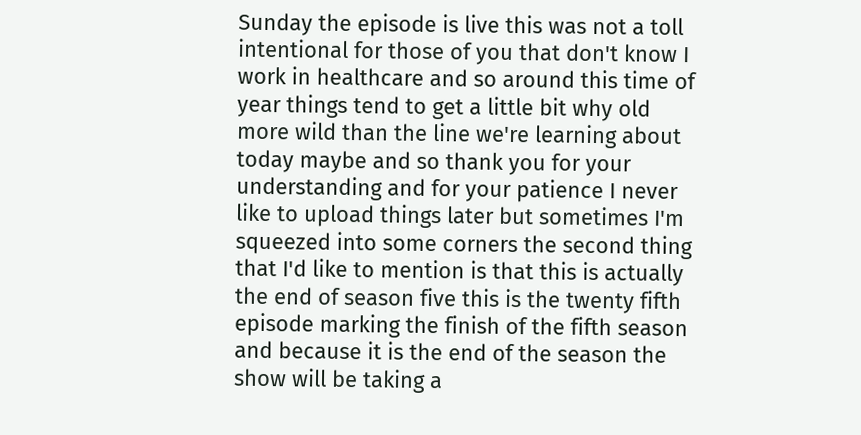Sunday the episode is live this was not a toll intentional for those of you that don't know I work in healthcare and so around this time of year things tend to get a little bit why old more wild than the line we're learning about today maybe and so thank you for your understanding and for your patience I never like to upload things later but sometimes I'm squeezed into some corners the second thing that I'd like to mention is that this is actually the end of season five this is the twenty fifth episode marking the finish of the fifth season and because it is the end of the season the show will be taking a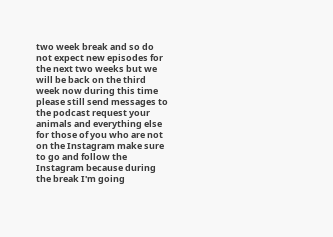two week break and so do not expect new episodes for the next two weeks but we will be back on the third week now during this time please still send messages to the podcast request your animals and everything else for those of you who are not on the Instagram make sure to go and follow the Instagram because during the break I'm going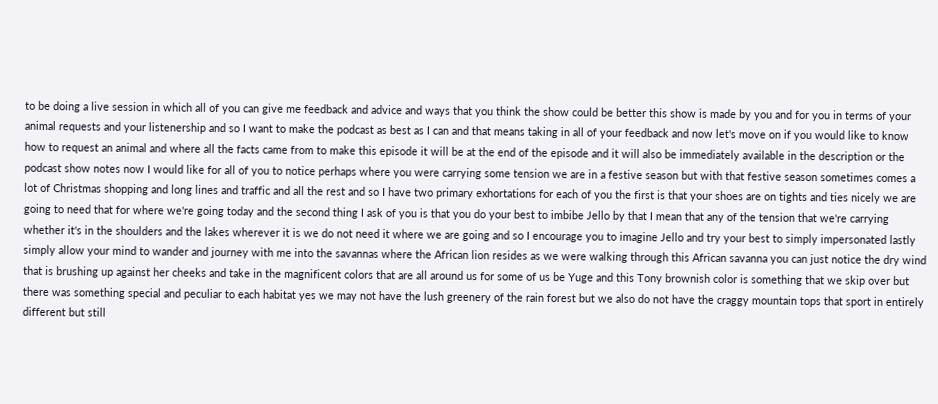to be doing a live session in which all of you can give me feedback and advice and ways that you think the show could be better this show is made by you and for you in terms of your animal requests and your listenership and so I want to make the podcast as best as I can and that means taking in all of your feedback and now let's move on if you would like to know how to request an animal and where all the facts came from to make this episode it will be at the end of the episode and it will also be immediately available in the description or the podcast show notes now I would like for all of you to notice perhaps where you were carrying some tension we are in a festive season but with that festive season sometimes comes a lot of Christmas shopping and long lines and traffic and all the rest and so I have two primary exhortations for each of you the first is that your shoes are on tights and ties nicely we are going to need that for where we're going today and the second thing I ask of you is that you do your best to imbibe Jello by that I mean that any of the tension that we're carrying whether it's in the shoulders and the lakes wherever it is we do not need it where we are going and so I encourage you to imagine Jello and try your best to simply impersonated lastly simply allow your mind to wander and journey with me into the savannas where the African lion resides as we were walking through this African savanna you can just notice the dry wind that is brushing up against her cheeks and take in the magnificent colors that are all around us for some of us be Yuge and this Tony brownish color is something that we skip over but there was something special and peculiar to each habitat yes we may not have the lush greenery of the rain forest but we also do not have the craggy mountain tops that sport in entirely different but still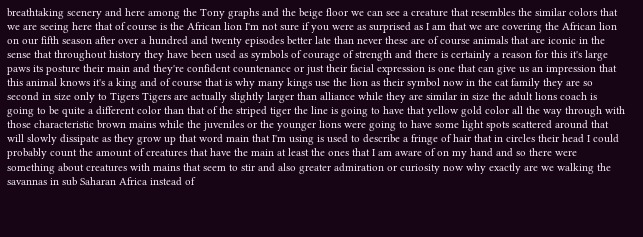breathtaking scenery and here among the Tony graphs and the beige floor we can see a creature that resembles the similar colors that we are seeing here that of course is the African lion I'm not sure if you were as surprised as I am that we are covering the African lion on our fifth season after over a hundred and twenty episodes better late than never these are of course animals that are iconic in the sense that throughout history they have been used as symbols of courage of strength and there is certainly a reason for this it's large paws its posture their main and they're confident countenance or just their facial expression is one that can give us an impression that this animal knows it's a king and of course that is why many kings use the lion as their symbol now in the cat family they are so second in size only to Tigers Tigers are actually slightly larger than alliance while they are similar in size the adult lions coach is going to be quite a different color than that of the striped tiger the line is going to have that yellow gold color all the way through with those characteristic brown mains while the juveniles or the younger lions were going to have some light spots scattered around that will slowly dissipate as they grow up that word main that I'm using is used to describe a fringe of hair that in circles their head I could probably count the amount of creatures that have the main at least the ones that I am aware of on my hand and so there were something about creatures with mains that seem to stir and also greater admiration or curiosity now why exactly are we walking the savannas in sub Saharan Africa instead of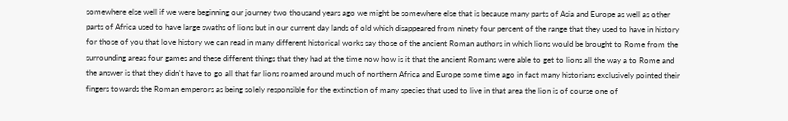somewhere else well if we were beginning our journey two thousand years ago we might be somewhere else that is because many parts of Asia and Europe as well as other parts of Africa used to have large swaths of lions but in our current day lands of old which disappeared from ninety four percent of the range that they used to have in history for those of you that love history we can read in many different historical works say those of the ancient Roman authors in which lions would be brought to Rome from the surrounding areas four games and these different things that they had at the time now how is it that the ancient Romans were able to get to lions all the way a to Rome and the answer is that they didn't have to go all that far lions roamed around much of northern Africa and Europe some time ago in fact many historians exclusively pointed their fingers towards the Roman emperors as being solely responsible for the extinction of many species that used to live in that area the lion is of course one of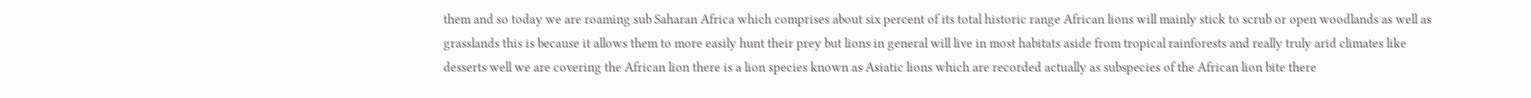them and so today we are roaming sub Saharan Africa which comprises about six percent of its total historic range African lions will mainly stick to scrub or open woodlands as well as grasslands this is because it allows them to more easily hunt their prey but lions in general will live in most habitats aside from tropical rainforests and really truly arid climates like desserts well we are covering the African lion there is a lion species known as Asiatic lions which are recorded actually as subspecies of the African lion bite there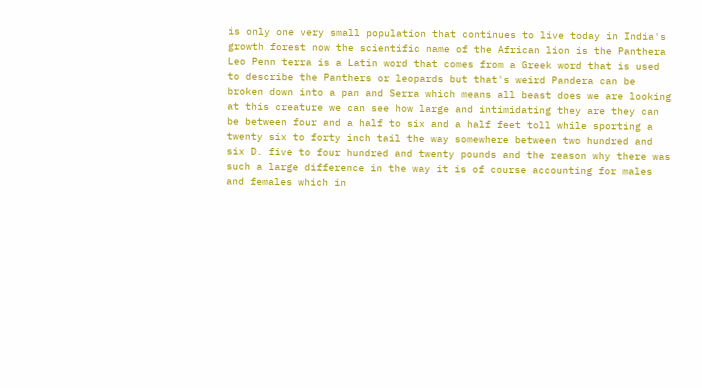is only one very small population that continues to live today in India's growth forest now the scientific name of the African lion is the Panthera Leo Penn terra is a Latin word that comes from a Greek word that is used to describe the Panthers or leopards but that's weird Pandera can be broken down into a pan and Serra which means all beast does we are looking at this creature we can see how large and intimidating they are they can be between four and a half to six and a half feet toll while sporting a twenty six to forty inch tail the way somewhere between two hundred and six D. five to four hundred and twenty pounds and the reason why there was such a large difference in the way it is of course accounting for males and females which in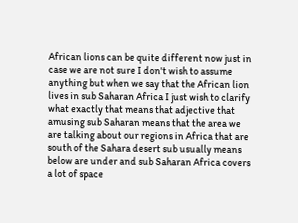African lions can be quite different now just in case we are not sure I don't wish to assume anything but when we say that the African lion lives in sub Saharan Africa I just wish to clarify what exactly that means that adjective that amusing sub Saharan means that the area we are talking about our regions in Africa that are south of the Sahara desert sub usually means below are under and sub Saharan Africa covers a lot of space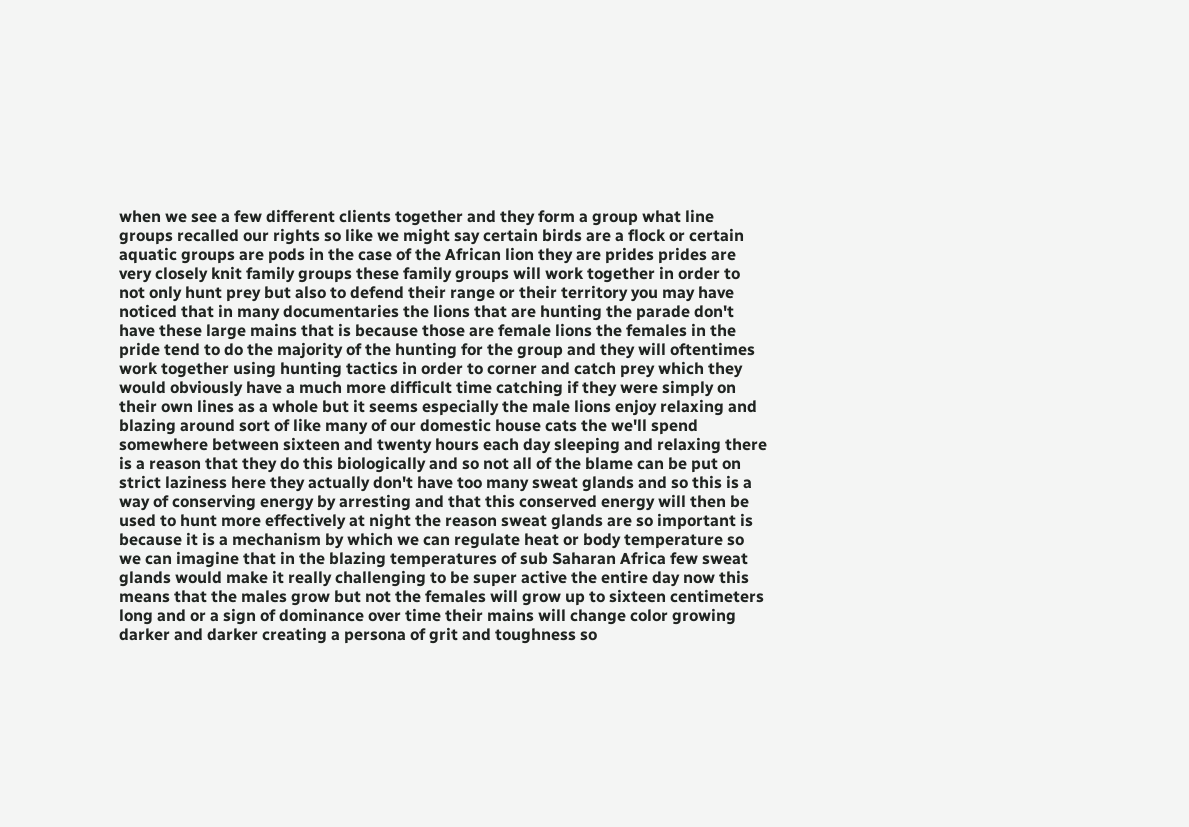when we see a few different clients together and they form a group what line groups recalled our rights so like we might say certain birds are a flock or certain aquatic groups are pods in the case of the African lion they are prides prides are very closely knit family groups these family groups will work together in order to not only hunt prey but also to defend their range or their territory you may have noticed that in many documentaries the lions that are hunting the parade don't have these large mains that is because those are female lions the females in the pride tend to do the majority of the hunting for the group and they will oftentimes work together using hunting tactics in order to corner and catch prey which they would obviously have a much more difficult time catching if they were simply on their own lines as a whole but it seems especially the male lions enjoy relaxing and blazing around sort of like many of our domestic house cats the we'll spend somewhere between sixteen and twenty hours each day sleeping and relaxing there is a reason that they do this biologically and so not all of the blame can be put on strict laziness here they actually don't have too many sweat glands and so this is a way of conserving energy by arresting and that this conserved energy will then be used to hunt more effectively at night the reason sweat glands are so important is because it is a mechanism by which we can regulate heat or body temperature so we can imagine that in the blazing temperatures of sub Saharan Africa few sweat glands would make it really challenging to be super active the entire day now this means that the males grow but not the females will grow up to sixteen centimeters long and or a sign of dominance over time their mains will change color growing darker and darker creating a persona of grit and toughness so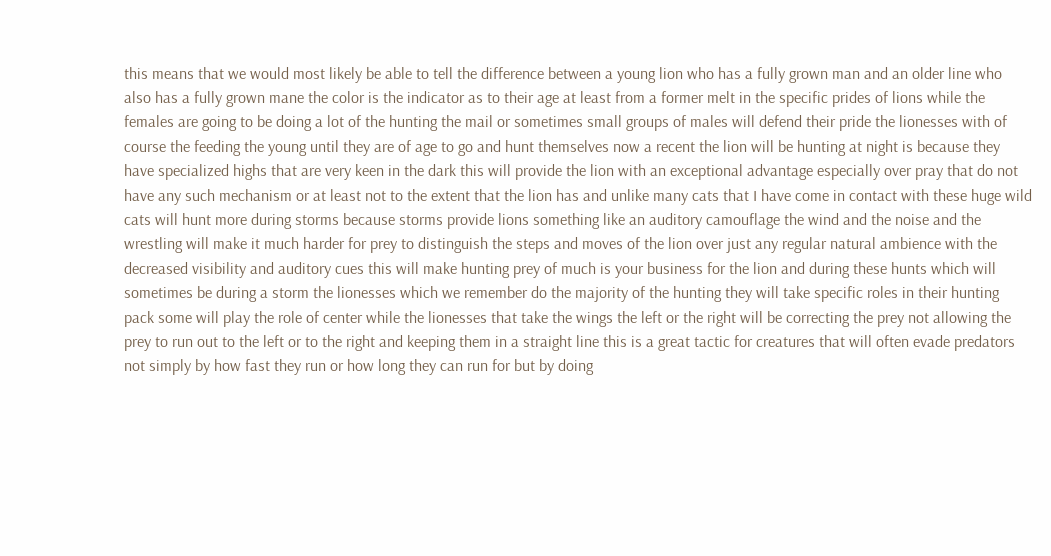this means that we would most likely be able to tell the difference between a young lion who has a fully grown man and an older line who also has a fully grown mane the color is the indicator as to their age at least from a former melt in the specific prides of lions while the females are going to be doing a lot of the hunting the mail or sometimes small groups of males will defend their pride the lionesses with of course the feeding the young until they are of age to go and hunt themselves now a recent the lion will be hunting at night is because they have specialized highs that are very keen in the dark this will provide the lion with an exceptional advantage especially over pray that do not have any such mechanism or at least not to the extent that the lion has and unlike many cats that I have come in contact with these huge wild cats will hunt more during storms because storms provide lions something like an auditory camouflage the wind and the noise and the wrestling will make it much harder for prey to distinguish the steps and moves of the lion over just any regular natural ambience with the decreased visibility and auditory cues this will make hunting prey of much is your business for the lion and during these hunts which will sometimes be during a storm the lionesses which we remember do the majority of the hunting they will take specific roles in their hunting pack some will play the role of center while the lionesses that take the wings the left or the right will be correcting the prey not allowing the prey to run out to the left or to the right and keeping them in a straight line this is a great tactic for creatures that will often evade predators not simply by how fast they run or how long they can run for but by doing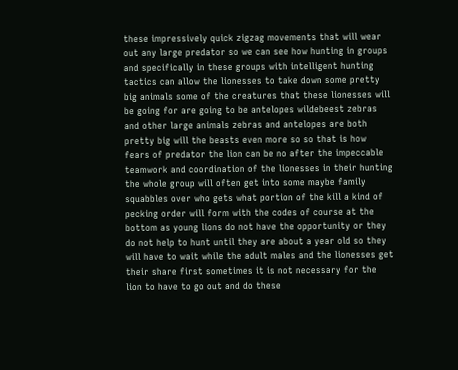these impressively quick zigzag movements that will wear out any large predator so we can see how hunting in groups and specifically in these groups with intelligent hunting tactics can allow the lionesses to take down some pretty big animals some of the creatures that these lionesses will be going for are going to be antelopes wildebeest zebras and other large animals zebras and antelopes are both pretty big will the beasts even more so so that is how fears of predator the lion can be no after the impeccable teamwork and coordination of the lionesses in their hunting the whole group will often get into some maybe family squabbles over who gets what portion of the kill a kind of pecking order will form with the codes of course at the bottom as young lions do not have the opportunity or they do not help to hunt until they are about a year old so they will have to wait while the adult males and the lionesses get their share first sometimes it is not necessary for the lion to have to go out and do these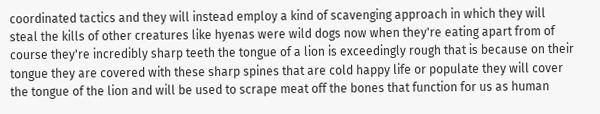coordinated tactics and they will instead employ a kind of scavenging approach in which they will steal the kills of other creatures like hyenas were wild dogs now when they're eating apart from of course they're incredibly sharp teeth the tongue of a lion is exceedingly rough that is because on their tongue they are covered with these sharp spines that are cold happy life or populate they will cover the tongue of the lion and will be used to scrape meat off the bones that function for us as human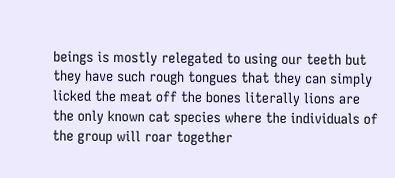beings is mostly relegated to using our teeth but they have such rough tongues that they can simply licked the meat off the bones literally lions are the only known cat species where the individuals of the group will roar together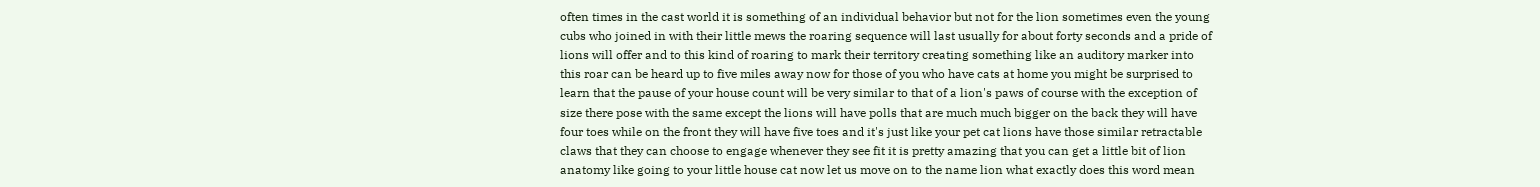often times in the cast world it is something of an individual behavior but not for the lion sometimes even the young cubs who joined in with their little mews the roaring sequence will last usually for about forty seconds and a pride of lions will offer and to this kind of roaring to mark their territory creating something like an auditory marker into this roar can be heard up to five miles away now for those of you who have cats at home you might be surprised to learn that the pause of your house count will be very similar to that of a lion's paws of course with the exception of size there pose with the same except the lions will have polls that are much much bigger on the back they will have four toes while on the front they will have five toes and it's just like your pet cat lions have those similar retractable claws that they can choose to engage whenever they see fit it is pretty amazing that you can get a little bit of lion anatomy like going to your little house cat now let us move on to the name lion what exactly does this word mean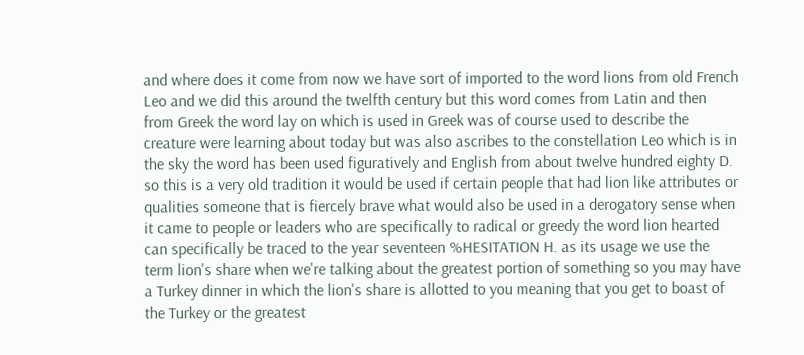and where does it come from now we have sort of imported to the word lions from old French Leo and we did this around the twelfth century but this word comes from Latin and then from Greek the word lay on which is used in Greek was of course used to describe the creature were learning about today but was also ascribes to the constellation Leo which is in the sky the word has been used figuratively and English from about twelve hundred eighty D. so this is a very old tradition it would be used if certain people that had lion like attributes or qualities someone that is fiercely brave what would also be used in a derogatory sense when it came to people or leaders who are specifically to radical or greedy the word lion hearted can specifically be traced to the year seventeen %HESITATION H. as its usage we use the term lion's share when we're talking about the greatest portion of something so you may have a Turkey dinner in which the lion's share is allotted to you meaning that you get to boast of the Turkey or the greatest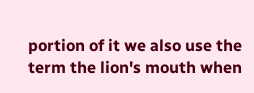portion of it we also use the term the lion's mouth when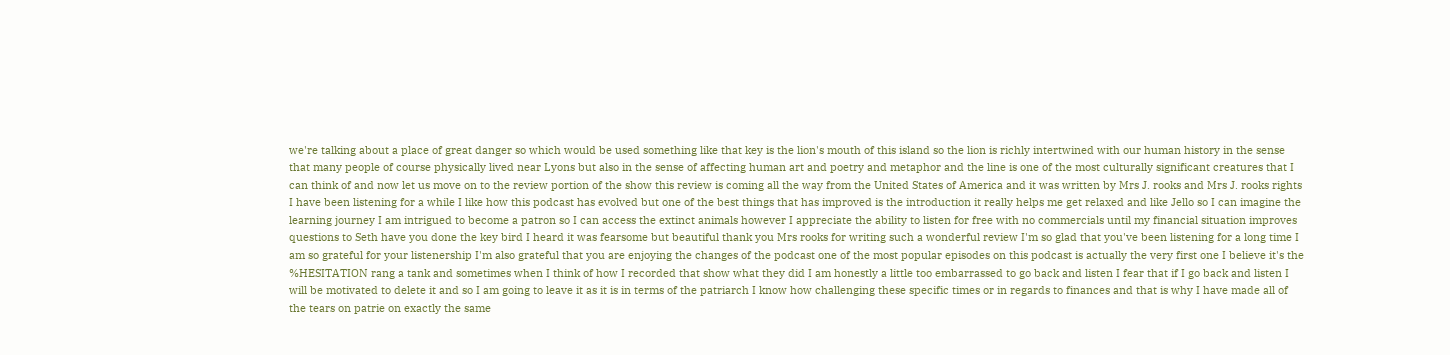we're talking about a place of great danger so which would be used something like that key is the lion's mouth of this island so the lion is richly intertwined with our human history in the sense that many people of course physically lived near Lyons but also in the sense of affecting human art and poetry and metaphor and the line is one of the most culturally significant creatures that I can think of and now let us move on to the review portion of the show this review is coming all the way from the United States of America and it was written by Mrs J. rooks and Mrs J. rooks rights I have been listening for a while I like how this podcast has evolved but one of the best things that has improved is the introduction it really helps me get relaxed and like Jello so I can imagine the learning journey I am intrigued to become a patron so I can access the extinct animals however I appreciate the ability to listen for free with no commercials until my financial situation improves questions to Seth have you done the key bird I heard it was fearsome but beautiful thank you Mrs rooks for writing such a wonderful review I'm so glad that you've been listening for a long time I am so grateful for your listenership I'm also grateful that you are enjoying the changes of the podcast one of the most popular episodes on this podcast is actually the very first one I believe it's the %HESITATION rang a tank and sometimes when I think of how I recorded that show what they did I am honestly a little too embarrassed to go back and listen I fear that if I go back and listen I will be motivated to delete it and so I am going to leave it as it is in terms of the patriarch I know how challenging these specific times or in regards to finances and that is why I have made all of the tears on patrie on exactly the same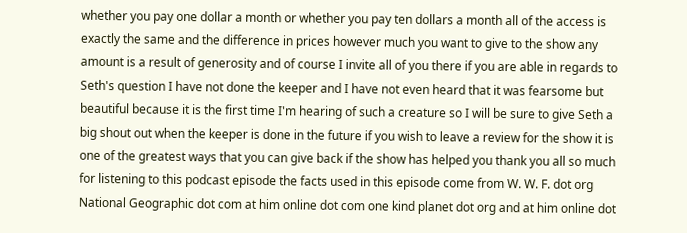whether you pay one dollar a month or whether you pay ten dollars a month all of the access is exactly the same and the difference in prices however much you want to give to the show any amount is a result of generosity and of course I invite all of you there if you are able in regards to Seth's question I have not done the keeper and I have not even heard that it was fearsome but beautiful because it is the first time I'm hearing of such a creature so I will be sure to give Seth a big shout out when the keeper is done in the future if you wish to leave a review for the show it is one of the greatest ways that you can give back if the show has helped you thank you all so much for listening to this podcast episode the facts used in this episode come from W. W. F. dot org National Geographic dot com at him online dot com one kind planet dot org and at him online dot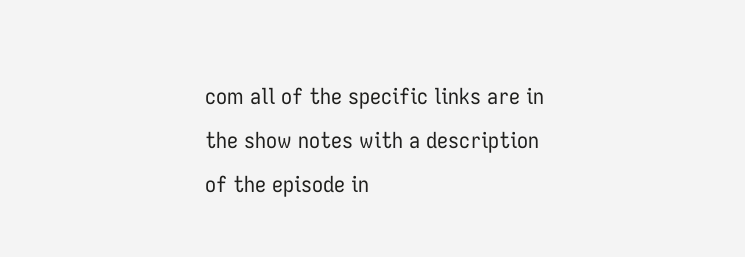com all of the specific links are in the show notes with a description of the episode in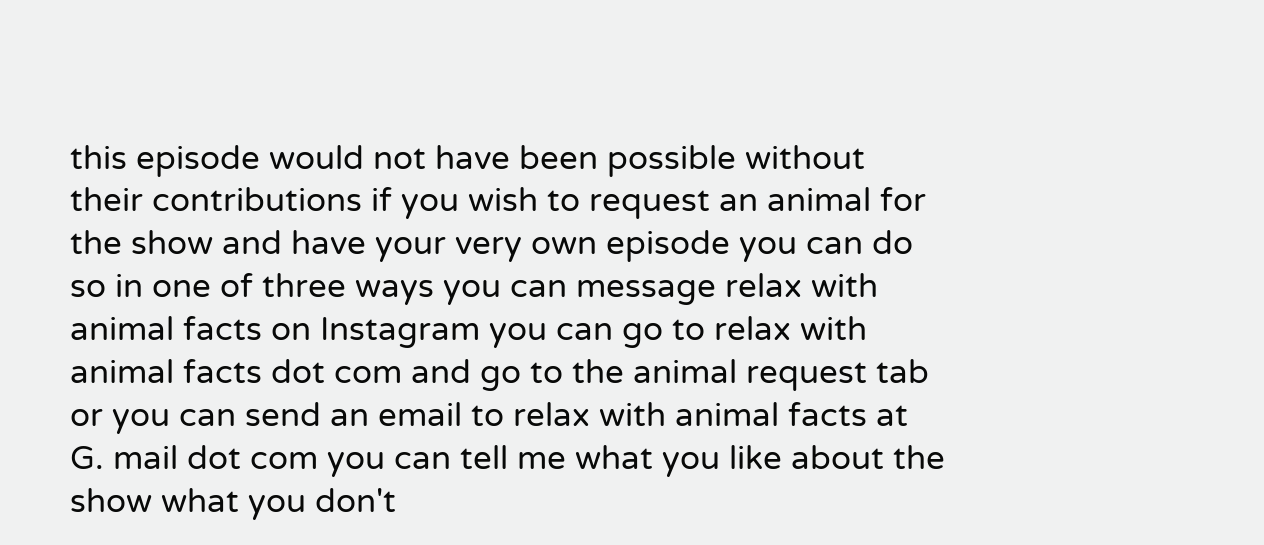this episode would not have been possible without their contributions if you wish to request an animal for the show and have your very own episode you can do so in one of three ways you can message relax with animal facts on Instagram you can go to relax with animal facts dot com and go to the animal request tab or you can send an email to relax with animal facts at G. mail dot com you can tell me what you like about the show what you don't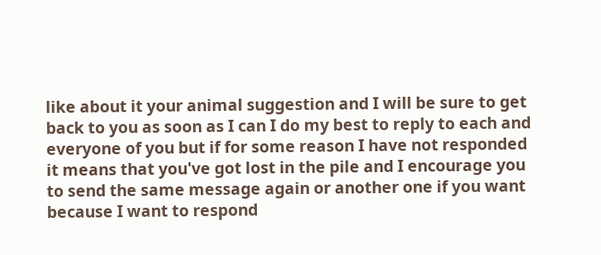like about it your animal suggestion and I will be sure to get back to you as soon as I can I do my best to reply to each and everyone of you but if for some reason I have not responded it means that you've got lost in the pile and I encourage you to send the same message again or another one if you want because I want to respond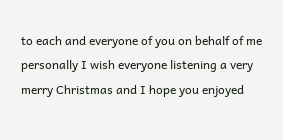to each and everyone of you on behalf of me personally I wish everyone listening a very merry Christmas and I hope you enjoyed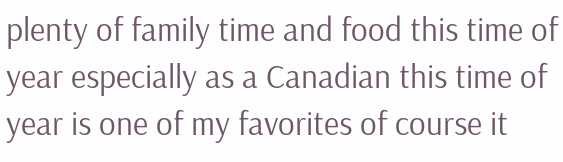plenty of family time and food this time of year especially as a Canadian this time of year is one of my favorites of course it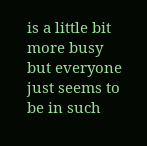is a little bit more busy but everyone just seems to be in such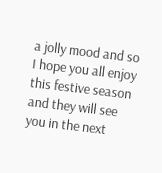a jolly mood and so I hope you all enjoy this festive season and they will see you in the next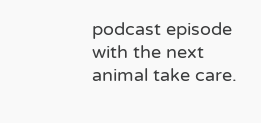podcast episode with the next animal take care.